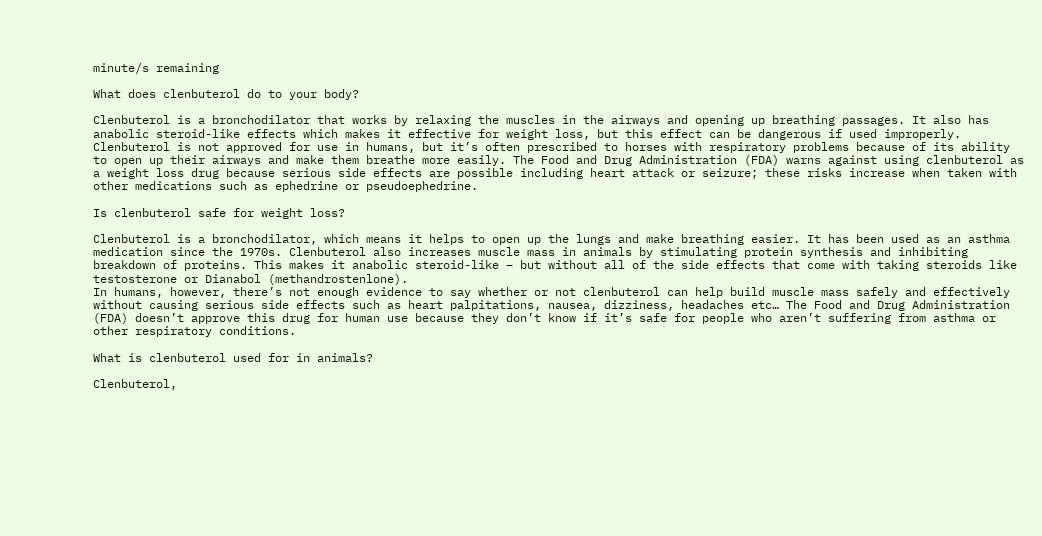minute/s remaining

What does clenbuterol do to your body?

Clenbuterol is a bronchodilator that works by relaxing the muscles in the airways and opening up breathing passages. It also has anabolic steroid-like effects which makes it effective for weight loss, but this effect can be dangerous if used improperly. Clenbuterol is not approved for use in humans, but it’s often prescribed to horses with respiratory problems because of its ability to open up their airways and make them breathe more easily. The Food and Drug Administration (FDA) warns against using clenbuterol as a weight loss drug because serious side effects are possible including heart attack or seizure; these risks increase when taken with other medications such as ephedrine or pseudoephedrine.

Is clenbuterol safe for weight loss?

Clenbuterol is a bronchodilator, which means it helps to open up the lungs and make breathing easier. It has been used as an asthma medication since the 1970s. Clenbuterol also increases muscle mass in animals by stimulating protein synthesis and inhibiting breakdown of proteins. This makes it anabolic steroid-like – but without all of the side effects that come with taking steroids like testosterone or Dianabol (methandrostenlone).
In humans, however, there’s not enough evidence to say whether or not clenbuterol can help build muscle mass safely and effectively without causing serious side effects such as heart palpitations, nausea, dizziness, headaches etc… The Food and Drug Administration (FDA) doesn’t approve this drug for human use because they don’t know if it’s safe for people who aren’t suffering from asthma or other respiratory conditions.

What is clenbuterol used for in animals?

Clenbuterol,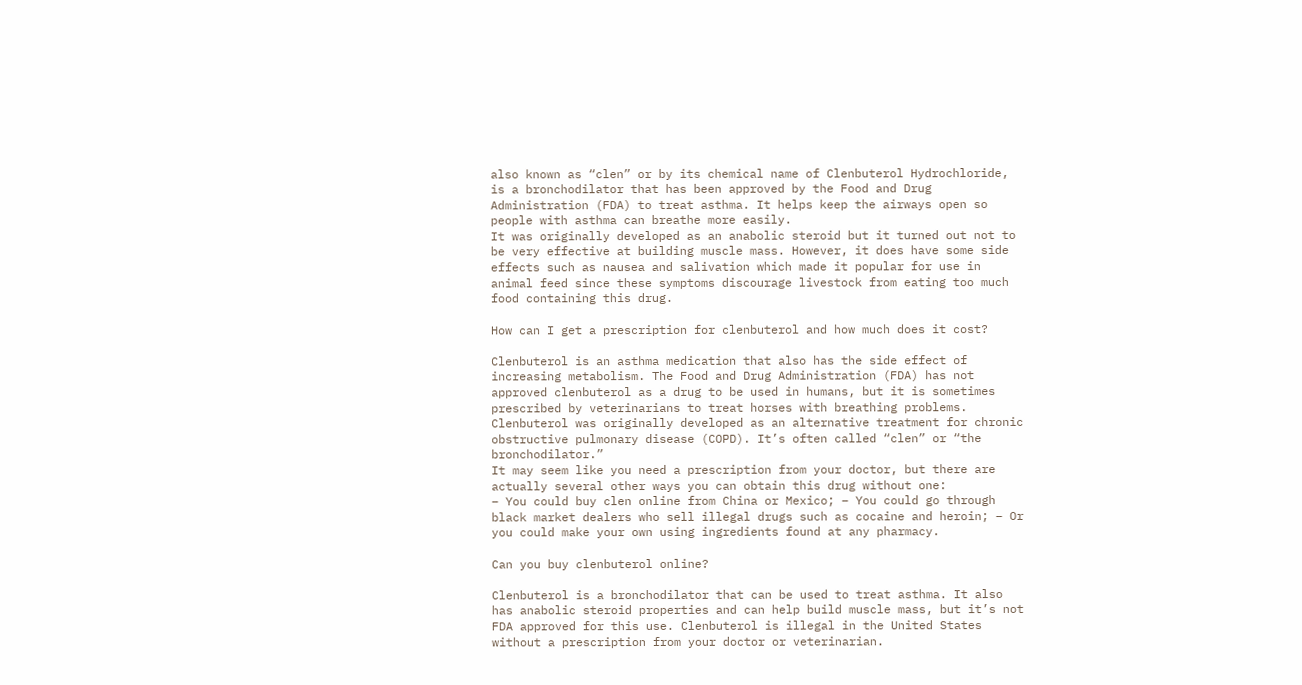also known as “clen” or by its chemical name of Clenbuterol Hydrochloride, is a bronchodilator that has been approved by the Food and Drug Administration (FDA) to treat asthma. It helps keep the airways open so people with asthma can breathe more easily.
It was originally developed as an anabolic steroid but it turned out not to be very effective at building muscle mass. However, it does have some side effects such as nausea and salivation which made it popular for use in animal feed since these symptoms discourage livestock from eating too much food containing this drug.

How can I get a prescription for clenbuterol and how much does it cost?

Clenbuterol is an asthma medication that also has the side effect of increasing metabolism. The Food and Drug Administration (FDA) has not approved clenbuterol as a drug to be used in humans, but it is sometimes prescribed by veterinarians to treat horses with breathing problems. Clenbuterol was originally developed as an alternative treatment for chronic obstructive pulmonary disease (COPD). It’s often called “clen” or “the bronchodilator.”
It may seem like you need a prescription from your doctor, but there are actually several other ways you can obtain this drug without one:
– You could buy clen online from China or Mexico; – You could go through black market dealers who sell illegal drugs such as cocaine and heroin; – Or you could make your own using ingredients found at any pharmacy.

Can you buy clenbuterol online?

Clenbuterol is a bronchodilator that can be used to treat asthma. It also has anabolic steroid properties and can help build muscle mass, but it’s not FDA approved for this use. Clenbuterol is illegal in the United States without a prescription from your doctor or veterinarian.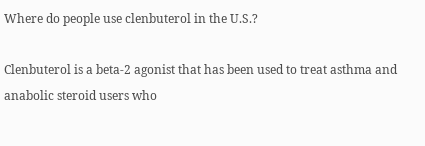Where do people use clenbuterol in the U.S.?

Clenbuterol is a beta-2 agonist that has been used to treat asthma and anabolic steroid users who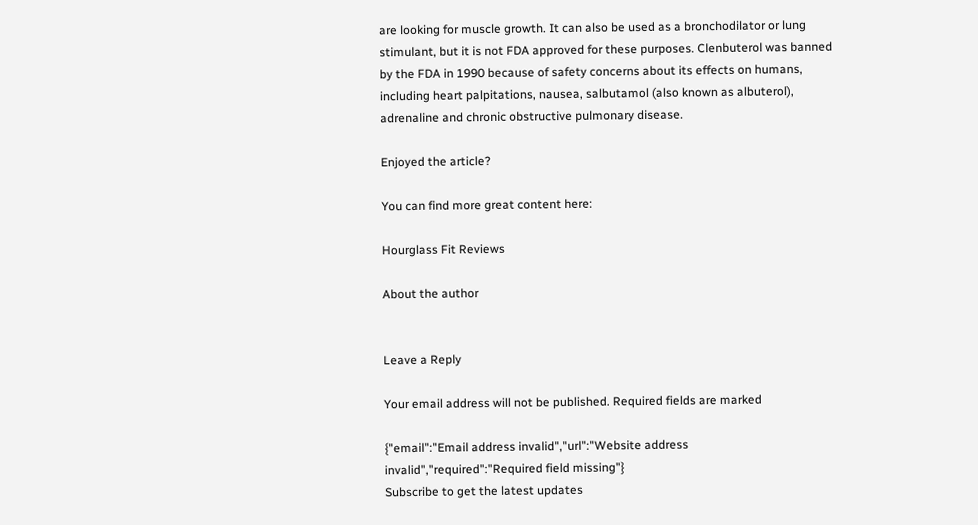are looking for muscle growth. It can also be used as a bronchodilator or lung stimulant, but it is not FDA approved for these purposes. Clenbuterol was banned by the FDA in 1990 because of safety concerns about its effects on humans, including heart palpitations, nausea, salbutamol (also known as albuterol), adrenaline and chronic obstructive pulmonary disease.

Enjoyed the article?

You can find more great content here:

Hourglass Fit Reviews

About the author


Leave a Reply

Your email address will not be published. Required fields are marked

{"email":"Email address invalid","url":"Website address invalid","required":"Required field missing"}
Subscribe to get the latest updates